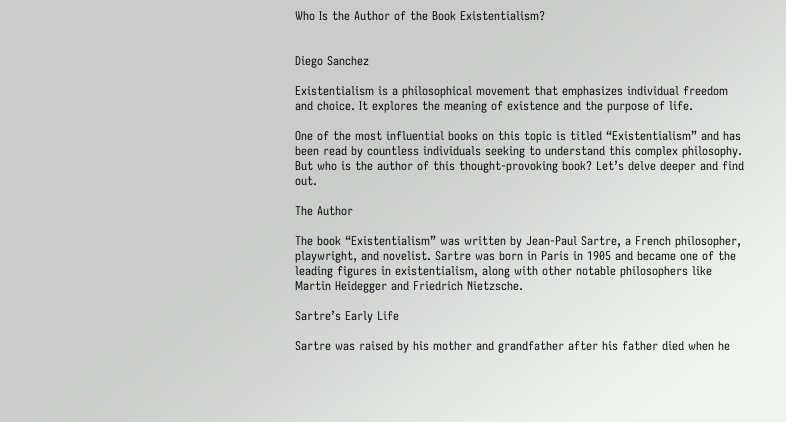Who Is the Author of the Book Existentialism?


Diego Sanchez

Existentialism is a philosophical movement that emphasizes individual freedom and choice. It explores the meaning of existence and the purpose of life.

One of the most influential books on this topic is titled “Existentialism” and has been read by countless individuals seeking to understand this complex philosophy. But who is the author of this thought-provoking book? Let’s delve deeper and find out.

The Author

The book “Existentialism” was written by Jean-Paul Sartre, a French philosopher, playwright, and novelist. Sartre was born in Paris in 1905 and became one of the leading figures in existentialism, along with other notable philosophers like Martin Heidegger and Friedrich Nietzsche.

Sartre’s Early Life

Sartre was raised by his mother and grandfather after his father died when he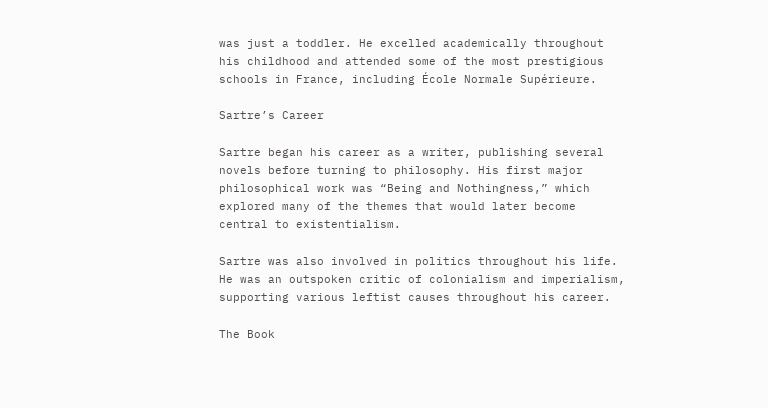was just a toddler. He excelled academically throughout his childhood and attended some of the most prestigious schools in France, including École Normale Supérieure.

Sartre’s Career

Sartre began his career as a writer, publishing several novels before turning to philosophy. His first major philosophical work was “Being and Nothingness,” which explored many of the themes that would later become central to existentialism.

Sartre was also involved in politics throughout his life. He was an outspoken critic of colonialism and imperialism, supporting various leftist causes throughout his career.

The Book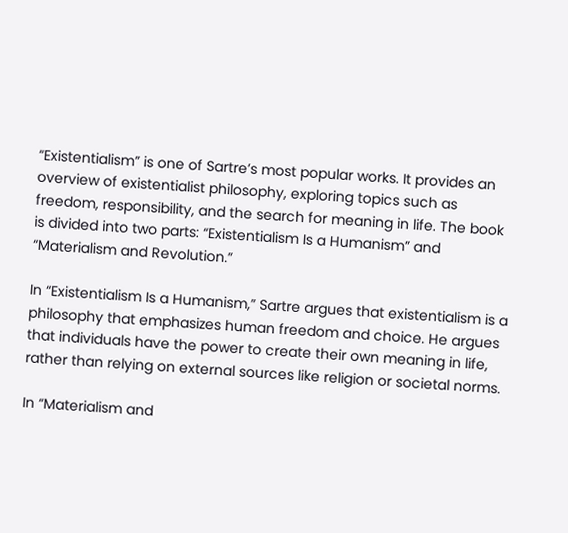“Existentialism” is one of Sartre’s most popular works. It provides an overview of existentialist philosophy, exploring topics such as freedom, responsibility, and the search for meaning in life. The book is divided into two parts: “Existentialism Is a Humanism” and “Materialism and Revolution.”

In “Existentialism Is a Humanism,” Sartre argues that existentialism is a philosophy that emphasizes human freedom and choice. He argues that individuals have the power to create their own meaning in life, rather than relying on external sources like religion or societal norms.

In “Materialism and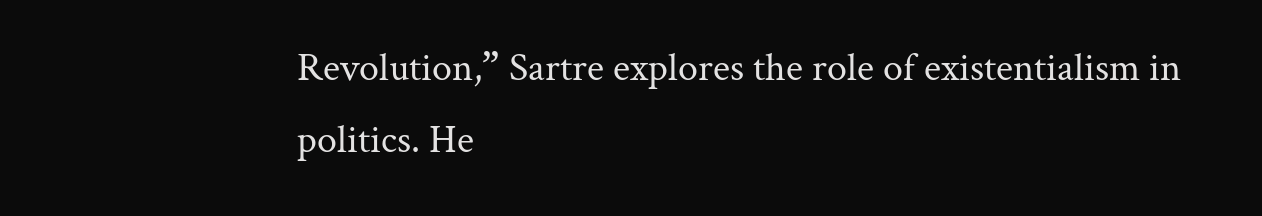Revolution,” Sartre explores the role of existentialism in politics. He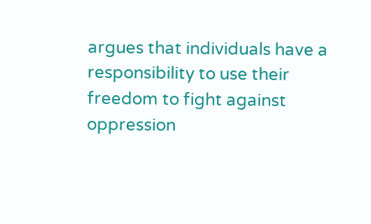argues that individuals have a responsibility to use their freedom to fight against oppression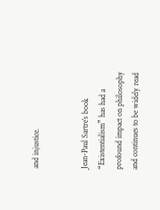and injustice.


Jean-Paul Sartre’s book “Existentialism” has had a profound impact on philosophy and continues to be widely read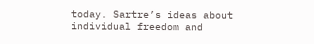today. Sartre’s ideas about individual freedom and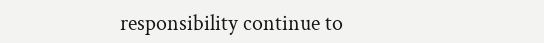responsibility continue to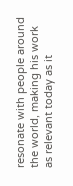resonate with people around the world, making his work as relevant today as it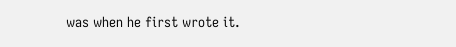was when he first wrote it.